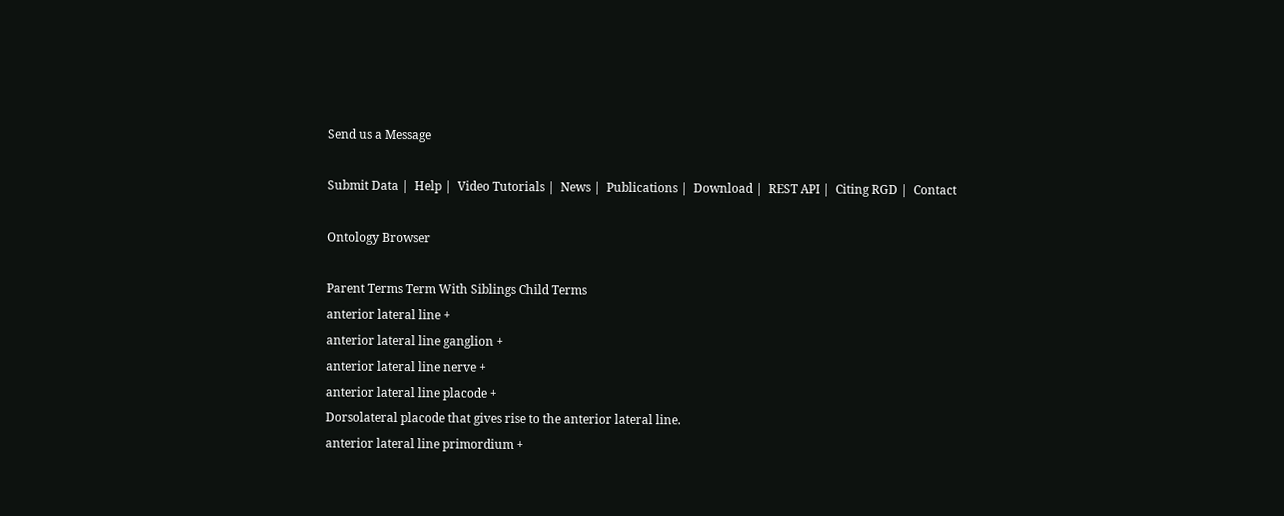Send us a Message

Submit Data |  Help |  Video Tutorials |  News |  Publications |  Download |  REST API |  Citing RGD |  Contact

Ontology Browser

Parent Terms Term With Siblings Child Terms
anterior lateral line +
anterior lateral line ganglion +
anterior lateral line nerve +
anterior lateral line placode +
Dorsolateral placode that gives rise to the anterior lateral line.
anterior lateral line primordium +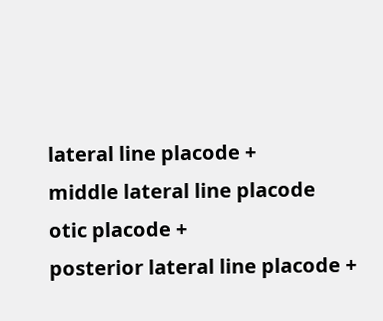lateral line placode +
middle lateral line placode
otic placode +
posterior lateral line placode +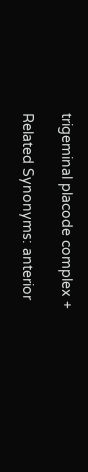trigeminal placode complex +

Related Synonyms: anterior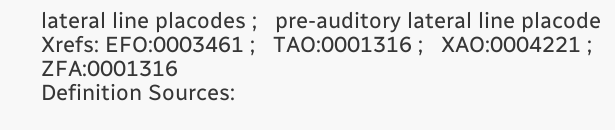lateral line placodes ;   pre-auditory lateral line placode
Xrefs: EFO:0003461 ;   TAO:0001316 ;   XAO:0004221 ;   ZFA:0001316
Definition Sources: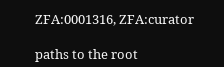ZFA:0001316, ZFA:curator

paths to the root